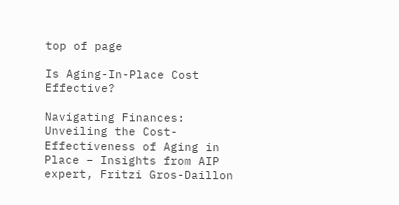top of page

Is Aging-In-Place Cost Effective?

Navigating Finances: Unveiling the Cost-Effectiveness of Aging in Place – Insights from AIP expert, Fritzi Gros-Daillon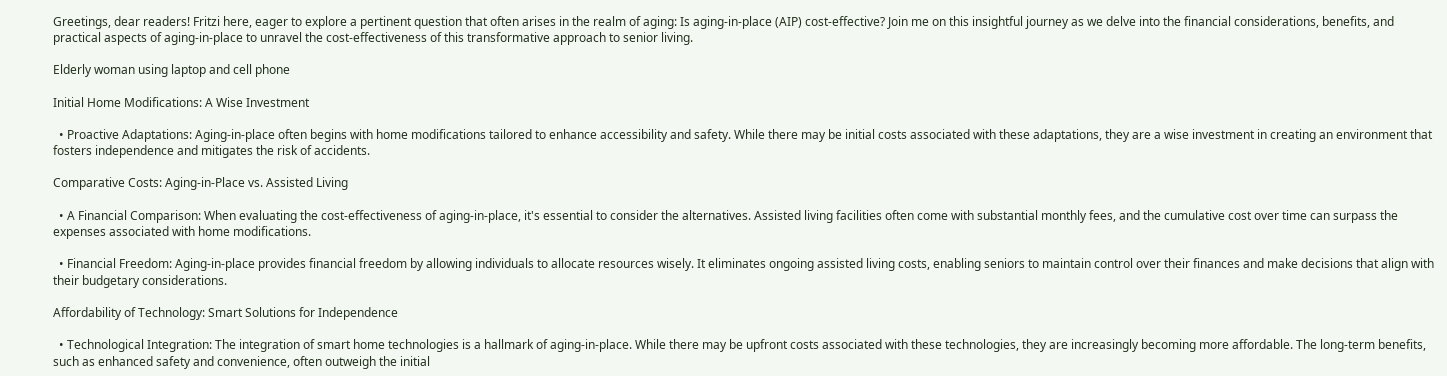Greetings, dear readers! Fritzi here, eager to explore a pertinent question that often arises in the realm of aging: Is aging-in-place (AIP) cost-effective? Join me on this insightful journey as we delve into the financial considerations, benefits, and practical aspects of aging-in-place to unravel the cost-effectiveness of this transformative approach to senior living.

Elderly woman using laptop and cell phone

Initial Home Modifications: A Wise Investment

  • Proactive Adaptations: Aging-in-place often begins with home modifications tailored to enhance accessibility and safety. While there may be initial costs associated with these adaptations, they are a wise investment in creating an environment that fosters independence and mitigates the risk of accidents.

Comparative Costs: Aging-in-Place vs. Assisted Living

  • A Financial Comparison: When evaluating the cost-effectiveness of aging-in-place, it's essential to consider the alternatives. Assisted living facilities often come with substantial monthly fees, and the cumulative cost over time can surpass the expenses associated with home modifications.

  • Financial Freedom: Aging-in-place provides financial freedom by allowing individuals to allocate resources wisely. It eliminates ongoing assisted living costs, enabling seniors to maintain control over their finances and make decisions that align with their budgetary considerations.

Affordability of Technology: Smart Solutions for Independence

  • Technological Integration: The integration of smart home technologies is a hallmark of aging-in-place. While there may be upfront costs associated with these technologies, they are increasingly becoming more affordable. The long-term benefits, such as enhanced safety and convenience, often outweigh the initial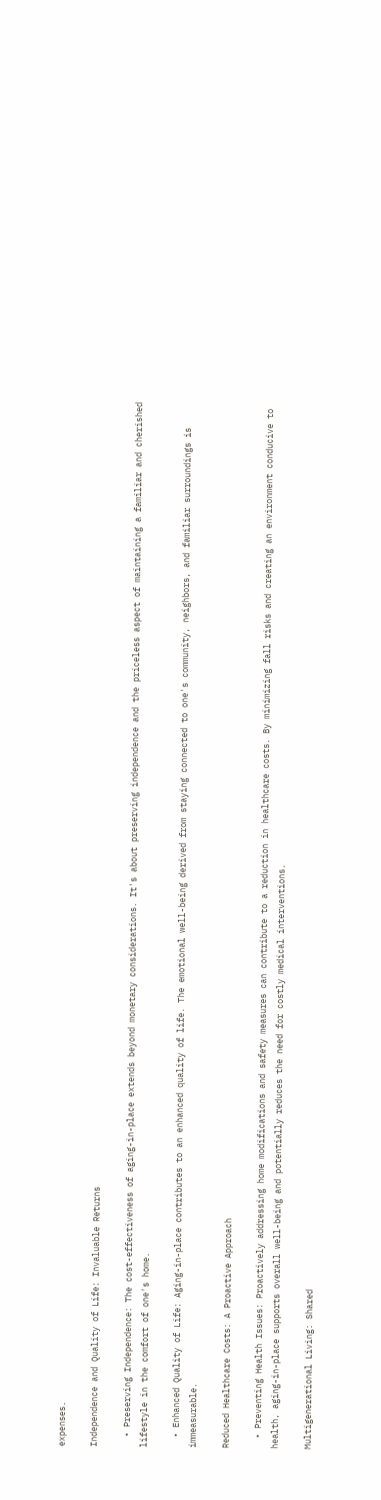expenses.

Independence and Quality of Life: Invaluable Returns

  • Preserving Independence: The cost-effectiveness of aging-in-place extends beyond monetary considerations. It's about preserving independence and the priceless aspect of maintaining a familiar and cherished lifestyle in the comfort of one's home.

  • Enhanced Quality of Life: Aging-in-place contributes to an enhanced quality of life. The emotional well-being derived from staying connected to one's community, neighbors, and familiar surroundings is immeasurable.

Reduced Healthcare Costs: A Proactive Approach

  • Preventing Health Issues: Proactively addressing home modifications and safety measures can contribute to a reduction in healthcare costs. By minimizing fall risks and creating an environment conducive to health, aging-in-place supports overall well-being and potentially reduces the need for costly medical interventions.

Multigenerational Living: Shared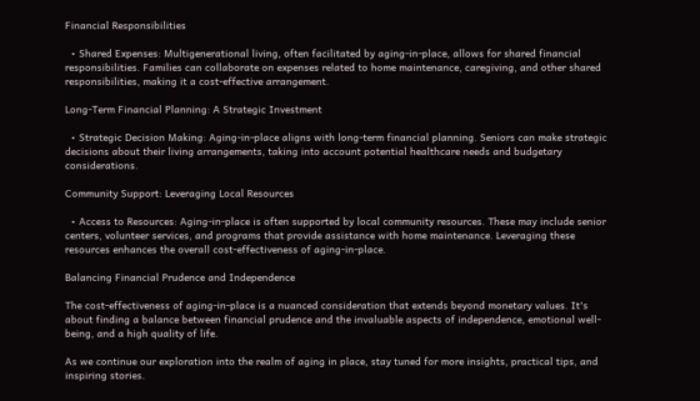Financial Responsibilities

  • Shared Expenses: Multigenerational living, often facilitated by aging-in-place, allows for shared financial responsibilities. Families can collaborate on expenses related to home maintenance, caregiving, and other shared responsibilities, making it a cost-effective arrangement.

Long-Term Financial Planning: A Strategic Investment

  • Strategic Decision Making: Aging-in-place aligns with long-term financial planning. Seniors can make strategic decisions about their living arrangements, taking into account potential healthcare needs and budgetary considerations.

Community Support: Leveraging Local Resources

  • Access to Resources: Aging-in-place is often supported by local community resources. These may include senior centers, volunteer services, and programs that provide assistance with home maintenance. Leveraging these resources enhances the overall cost-effectiveness of aging-in-place.

Balancing Financial Prudence and Independence

The cost-effectiveness of aging-in-place is a nuanced consideration that extends beyond monetary values. It's about finding a balance between financial prudence and the invaluable aspects of independence, emotional well-being, and a high quality of life.

As we continue our exploration into the realm of aging in place, stay tuned for more insights, practical tips, and inspiring stories.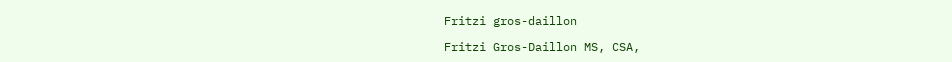Fritzi gros-daillon

Fritzi Gros-Daillon MS, CSA,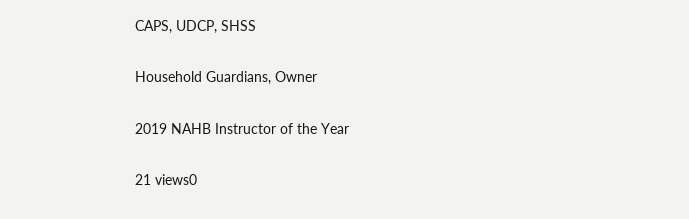CAPS, UDCP, SHSS

Household Guardians, Owner

2019 NAHB Instructor of the Year

21 views0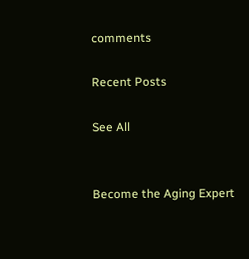comments

Recent Posts

See All


Become the Aging Expert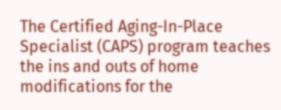The Certified Aging-In-Place Specialist (CAPS) program teaches the ins and outs of home modifications for the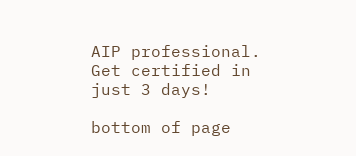AIP professional. Get certified in just 3 days!

bottom of page